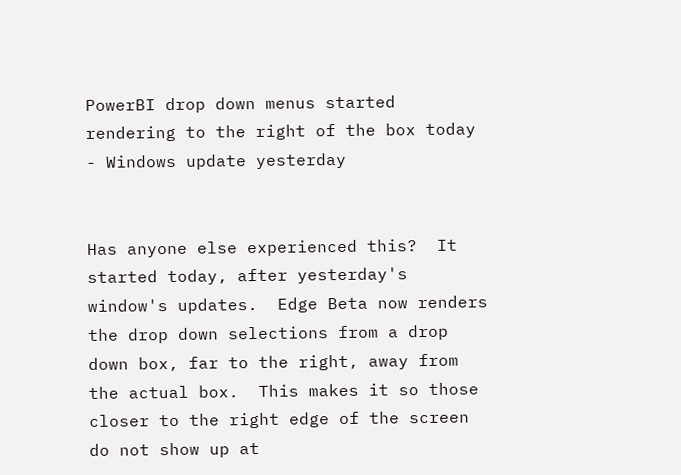PowerBI drop down menus started rendering to the right of the box today - Windows update yesterday


Has anyone else experienced this?  It started today, after yesterday's window's updates.  Edge Beta now renders the drop down selections from a drop down box, far to the right, away from the actual box.  This makes it so those closer to the right edge of the screen do not show up at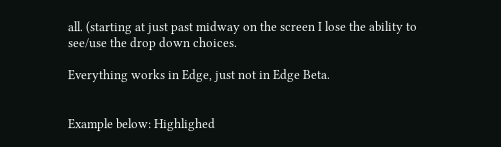all. (starting at just past midway on the screen I lose the ability to see/use the drop down choices.

Everything works in Edge, just not in Edge Beta.


Example below: Highlighed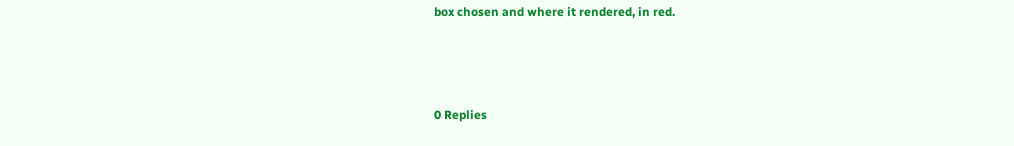box chosen and where it rendered, in red.



0 Replies